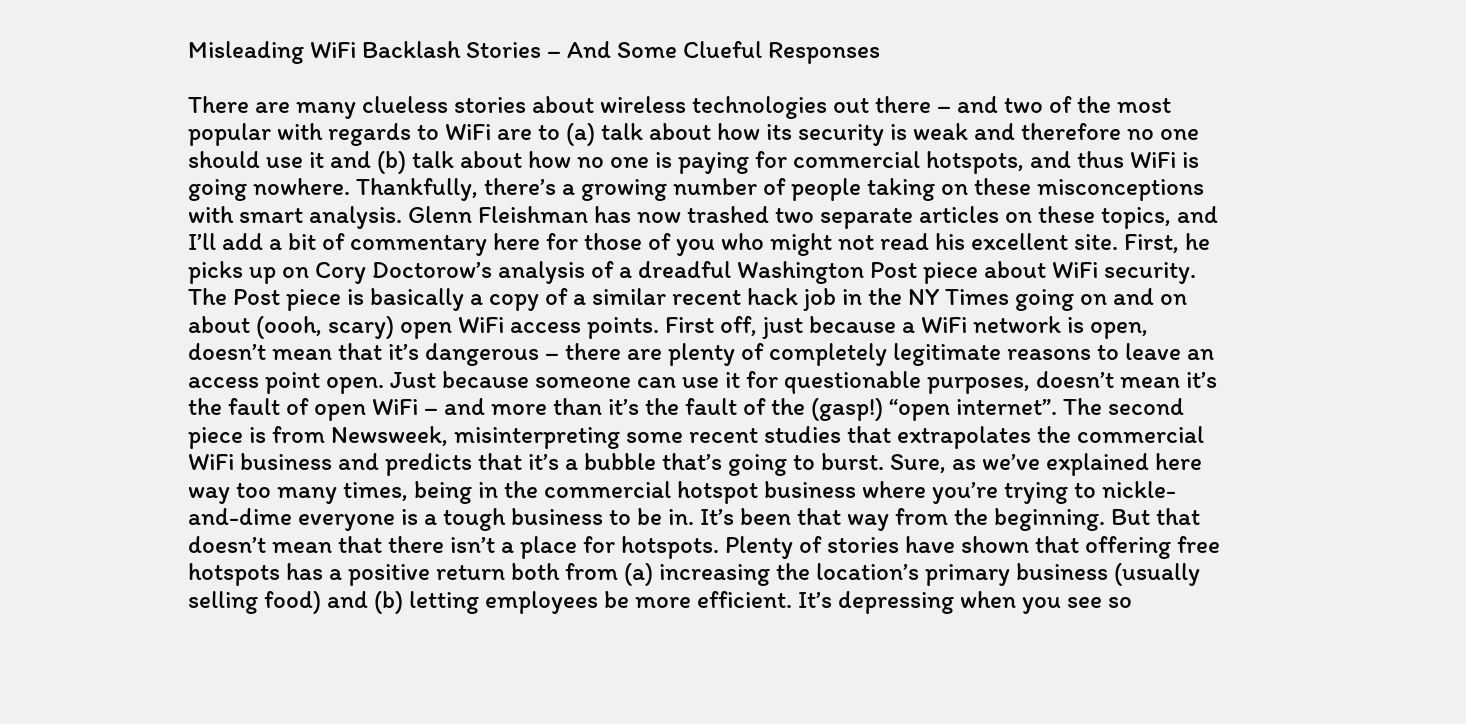Misleading WiFi Backlash Stories – And Some Clueful Responses

There are many clueless stories about wireless technologies out there – and two of the most popular with regards to WiFi are to (a) talk about how its security is weak and therefore no one should use it and (b) talk about how no one is paying for commercial hotspots, and thus WiFi is going nowhere. Thankfully, there’s a growing number of people taking on these misconceptions with smart analysis. Glenn Fleishman has now trashed two separate articles on these topics, and I’ll add a bit of commentary here for those of you who might not read his excellent site. First, he picks up on Cory Doctorow’s analysis of a dreadful Washington Post piece about WiFi security. The Post piece is basically a copy of a similar recent hack job in the NY Times going on and on about (oooh, scary) open WiFi access points. First off, just because a WiFi network is open, doesn’t mean that it’s dangerous – there are plenty of completely legitimate reasons to leave an access point open. Just because someone can use it for questionable purposes, doesn’t mean it’s the fault of open WiFi – and more than it’s the fault of the (gasp!) “open internet”. The second piece is from Newsweek, misinterpreting some recent studies that extrapolates the commercial WiFi business and predicts that it’s a bubble that’s going to burst. Sure, as we’ve explained here way too many times, being in the commercial hotspot business where you’re trying to nickle-and-dime everyone is a tough business to be in. It’s been that way from the beginning. But that doesn’t mean that there isn’t a place for hotspots. Plenty of stories have shown that offering free hotspots has a positive return both from (a) increasing the location’s primary business (usually selling food) and (b) letting employees be more efficient. It’s depressing when you see so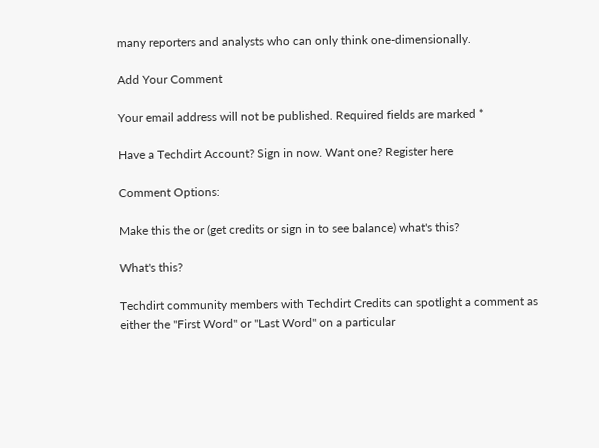many reporters and analysts who can only think one-dimensionally.

Add Your Comment

Your email address will not be published. Required fields are marked *

Have a Techdirt Account? Sign in now. Want one? Register here

Comment Options:

Make this the or (get credits or sign in to see balance) what's this?

What's this?

Techdirt community members with Techdirt Credits can spotlight a comment as either the "First Word" or "Last Word" on a particular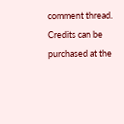comment thread. Credits can be purchased at the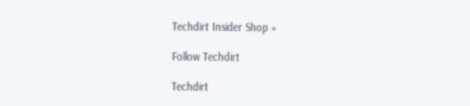Techdirt Insider Shop »

Follow Techdirt

Techdirt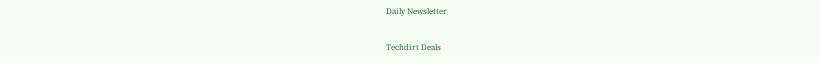Daily Newsletter

Techdirt Deals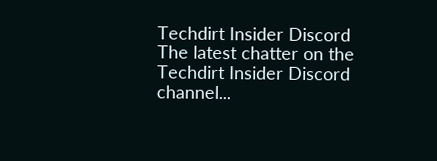Techdirt Insider Discord
The latest chatter on the Techdirt Insider Discord channel...